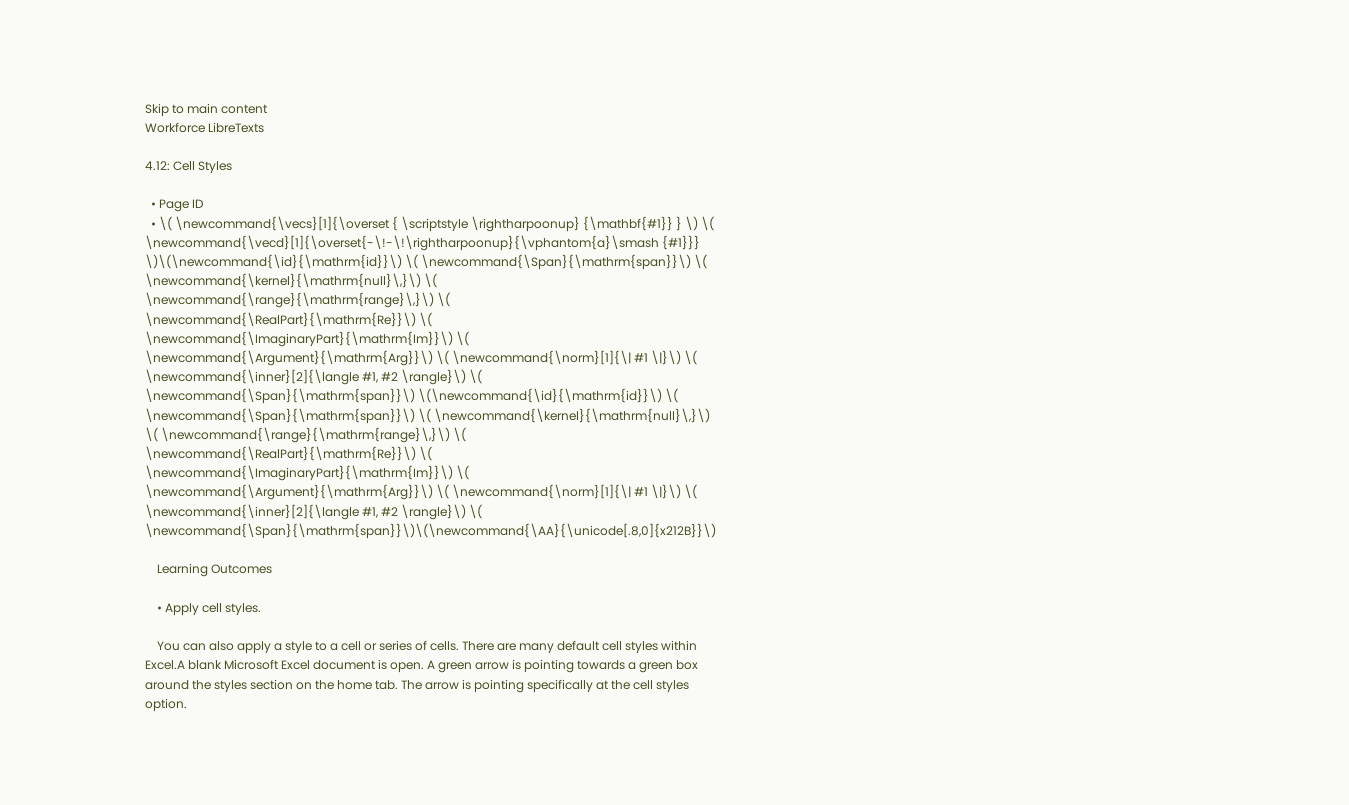Skip to main content
Workforce LibreTexts

4.12: Cell Styles

  • Page ID
  • \( \newcommand{\vecs}[1]{\overset { \scriptstyle \rightharpoonup} {\mathbf{#1}} } \) \( \newcommand{\vecd}[1]{\overset{-\!-\!\rightharpoonup}{\vphantom{a}\smash {#1}}} \)\(\newcommand{\id}{\mathrm{id}}\) \( \newcommand{\Span}{\mathrm{span}}\) \( \newcommand{\kernel}{\mathrm{null}\,}\) \( \newcommand{\range}{\mathrm{range}\,}\) \( \newcommand{\RealPart}{\mathrm{Re}}\) \( \newcommand{\ImaginaryPart}{\mathrm{Im}}\) \( \newcommand{\Argument}{\mathrm{Arg}}\) \( \newcommand{\norm}[1]{\| #1 \|}\) \( \newcommand{\inner}[2]{\langle #1, #2 \rangle}\) \( \newcommand{\Span}{\mathrm{span}}\) \(\newcommand{\id}{\mathrm{id}}\) \( \newcommand{\Span}{\mathrm{span}}\) \( \newcommand{\kernel}{\mathrm{null}\,}\) \( \newcommand{\range}{\mathrm{range}\,}\) \( \newcommand{\RealPart}{\mathrm{Re}}\) \( \newcommand{\ImaginaryPart}{\mathrm{Im}}\) \( \newcommand{\Argument}{\mathrm{Arg}}\) \( \newcommand{\norm}[1]{\| #1 \|}\) \( \newcommand{\inner}[2]{\langle #1, #2 \rangle}\) \( \newcommand{\Span}{\mathrm{span}}\)\(\newcommand{\AA}{\unicode[.8,0]{x212B}}\)

    Learning Outcomes

    • Apply cell styles.

    You can also apply a style to a cell or series of cells. There are many default cell styles within Excel.A blank Microsoft Excel document is open. A green arrow is pointing towards a green box around the styles section on the home tab. The arrow is pointing specifically at the cell styles option.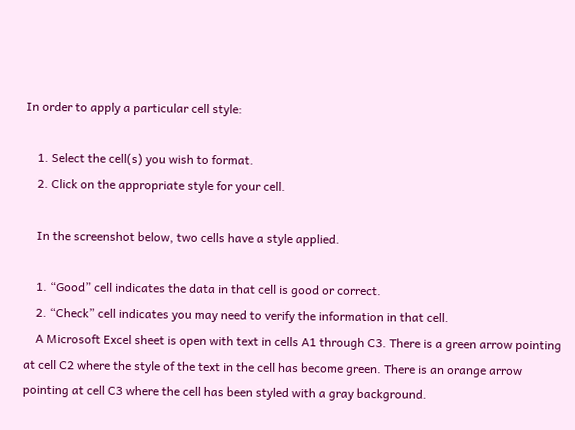In order to apply a particular cell style:

    1. Select the cell(s) you wish to format.
    2. Click on the appropriate style for your cell.

    In the screenshot below, two cells have a style applied.

    1. “Good” cell indicates the data in that cell is good or correct.
    2. “Check” cell indicates you may need to verify the information in that cell.
    A Microsoft Excel sheet is open with text in cells A1 through C3. There is a green arrow pointing at cell C2 where the style of the text in the cell has become green. There is an orange arrow pointing at cell C3 where the cell has been styled with a gray background.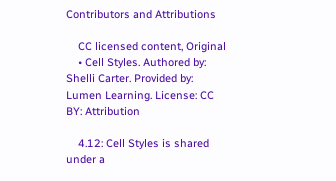Contributors and Attributions

    CC licensed content, Original
    • Cell Styles. Authored by: Shelli Carter. Provided by: Lumen Learning. License: CC BY: Attribution

    4.12: Cell Styles is shared under a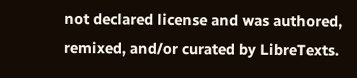not declared license and was authored, remixed, and/or curated by LibreTexts.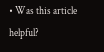• Was this article helpful?